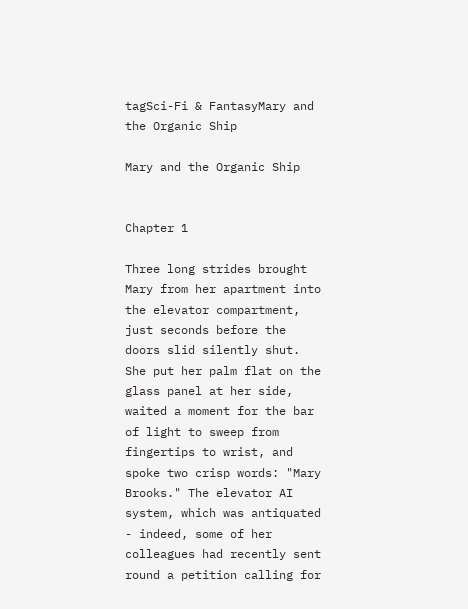tagSci-Fi & FantasyMary and the Organic Ship

Mary and the Organic Ship


Chapter 1

Three long strides brought Mary from her apartment into the elevator compartment, just seconds before the doors slid silently shut. She put her palm flat on the glass panel at her side, waited a moment for the bar of light to sweep from fingertips to wrist, and spoke two crisp words: "Mary Brooks." The elevator AI system, which was antiquated - indeed, some of her colleagues had recently sent round a petition calling for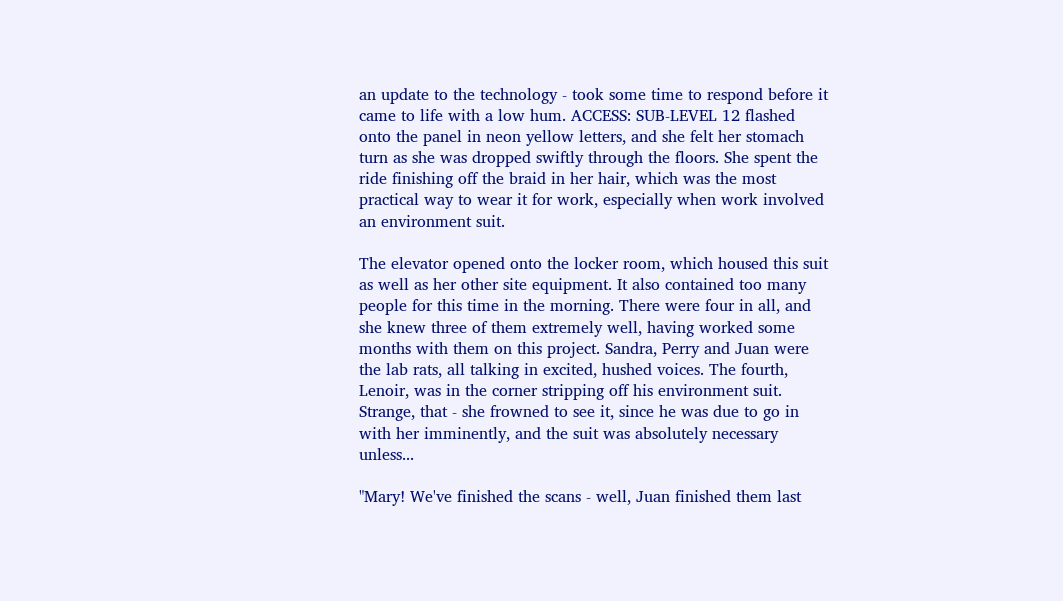an update to the technology - took some time to respond before it came to life with a low hum. ACCESS: SUB-LEVEL 12 flashed onto the panel in neon yellow letters, and she felt her stomach turn as she was dropped swiftly through the floors. She spent the ride finishing off the braid in her hair, which was the most practical way to wear it for work, especially when work involved an environment suit.

The elevator opened onto the locker room, which housed this suit as well as her other site equipment. It also contained too many people for this time in the morning. There were four in all, and she knew three of them extremely well, having worked some months with them on this project. Sandra, Perry and Juan were the lab rats, all talking in excited, hushed voices. The fourth, Lenoir, was in the corner stripping off his environment suit. Strange, that - she frowned to see it, since he was due to go in with her imminently, and the suit was absolutely necessary unless...

"Mary! We've finished the scans - well, Juan finished them last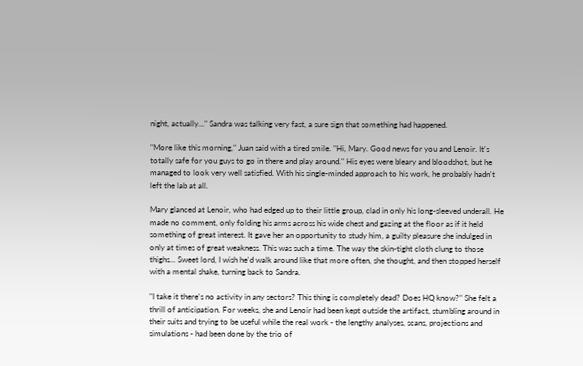night, actually..." Sandra was talking very fast, a sure sign that something had happened.

"More like this morning," Juan said with a tired smile. "Hi, Mary. Good news for you and Lenoir. It's totally safe for you guys to go in there and play around." His eyes were bleary and bloodshot, but he managed to look very well satisfied. With his single-minded approach to his work, he probably hadn't left the lab at all.

Mary glanced at Lenoir, who had edged up to their little group, clad in only his long-sleeved underall. He made no comment, only folding his arms across his wide chest and gazing at the floor as if it held something of great interest. It gave her an opportunity to study him, a guilty pleasure she indulged in only at times of great weakness. This was such a time. The way the skin-tight cloth clung to those thighs... Sweet lord, I wish he'd walk around like that more often, she thought, and then stopped herself with a mental shake, turning back to Sandra.

"I take it there's no activity in any sectors? This thing is completely dead? Does HQ know?" She felt a thrill of anticipation. For weeks, she and Lenoir had been kept outside the artifact, stumbling around in their suits and trying to be useful while the real work - the lengthy analyses, scans, projections and simulations - had been done by the trio of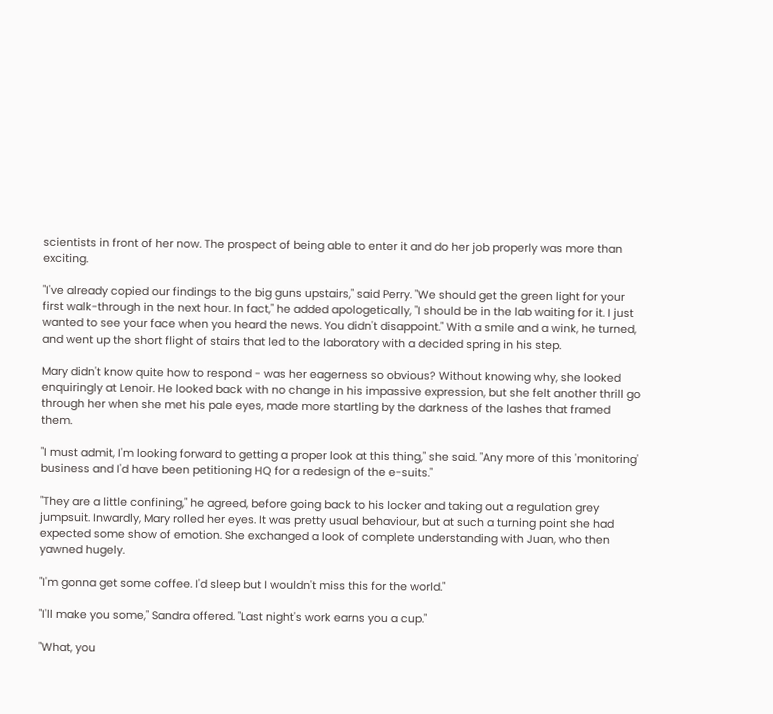scientists in front of her now. The prospect of being able to enter it and do her job properly was more than exciting.

"I've already copied our findings to the big guns upstairs," said Perry. "We should get the green light for your first walk-through in the next hour. In fact," he added apologetically, "I should be in the lab waiting for it. I just wanted to see your face when you heard the news. You didn't disappoint." With a smile and a wink, he turned, and went up the short flight of stairs that led to the laboratory with a decided spring in his step.

Mary didn't know quite how to respond - was her eagerness so obvious? Without knowing why, she looked enquiringly at Lenoir. He looked back with no change in his impassive expression, but she felt another thrill go through her when she met his pale eyes, made more startling by the darkness of the lashes that framed them.

"I must admit, I'm looking forward to getting a proper look at this thing," she said. "Any more of this 'monitoring' business and I'd have been petitioning HQ for a redesign of the e-suits."

"They are a little confining," he agreed, before going back to his locker and taking out a regulation grey jumpsuit. Inwardly, Mary rolled her eyes. It was pretty usual behaviour, but at such a turning point she had expected some show of emotion. She exchanged a look of complete understanding with Juan, who then yawned hugely.

"I'm gonna get some coffee. I'd sleep but I wouldn't miss this for the world."

"I'll make you some," Sandra offered. "Last night's work earns you a cup."

"What, you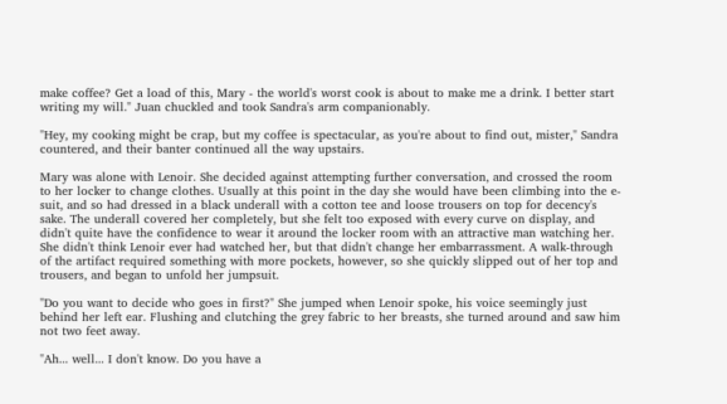make coffee? Get a load of this, Mary - the world's worst cook is about to make me a drink. I better start writing my will." Juan chuckled and took Sandra's arm companionably.

"Hey, my cooking might be crap, but my coffee is spectacular, as you're about to find out, mister," Sandra countered, and their banter continued all the way upstairs.

Mary was alone with Lenoir. She decided against attempting further conversation, and crossed the room to her locker to change clothes. Usually at this point in the day she would have been climbing into the e-suit, and so had dressed in a black underall with a cotton tee and loose trousers on top for decency's sake. The underall covered her completely, but she felt too exposed with every curve on display, and didn't quite have the confidence to wear it around the locker room with an attractive man watching her. She didn't think Lenoir ever had watched her, but that didn't change her embarrassment. A walk-through of the artifact required something with more pockets, however, so she quickly slipped out of her top and trousers, and began to unfold her jumpsuit.

"Do you want to decide who goes in first?" She jumped when Lenoir spoke, his voice seemingly just behind her left ear. Flushing and clutching the grey fabric to her breasts, she turned around and saw him not two feet away.

"Ah... well... I don't know. Do you have a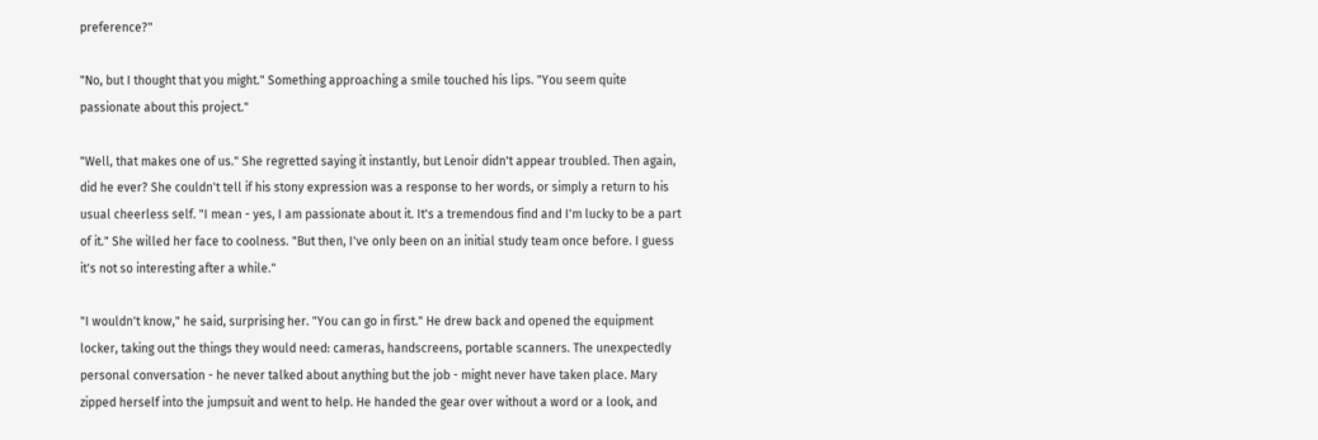preference?"

"No, but I thought that you might." Something approaching a smile touched his lips. "You seem quite passionate about this project."

"Well, that makes one of us." She regretted saying it instantly, but Lenoir didn't appear troubled. Then again, did he ever? She couldn't tell if his stony expression was a response to her words, or simply a return to his usual cheerless self. "I mean - yes, I am passionate about it. It's a tremendous find and I'm lucky to be a part of it." She willed her face to coolness. "But then, I've only been on an initial study team once before. I guess it's not so interesting after a while."

"I wouldn't know," he said, surprising her. "You can go in first." He drew back and opened the equipment locker, taking out the things they would need: cameras, handscreens, portable scanners. The unexpectedly personal conversation - he never talked about anything but the job - might never have taken place. Mary zipped herself into the jumpsuit and went to help. He handed the gear over without a word or a look, and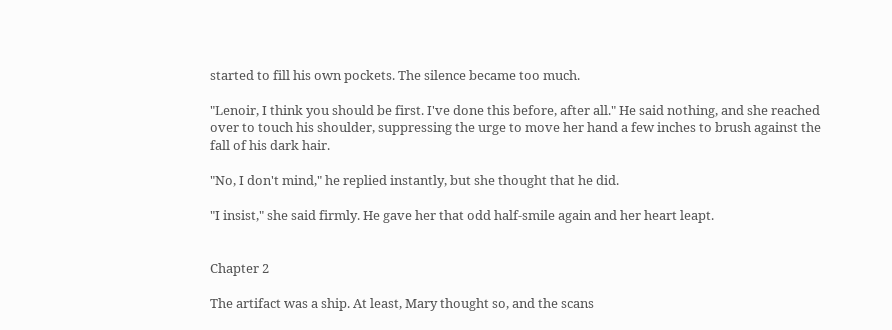started to fill his own pockets. The silence became too much.

"Lenoir, I think you should be first. I've done this before, after all." He said nothing, and she reached over to touch his shoulder, suppressing the urge to move her hand a few inches to brush against the fall of his dark hair.

"No, I don't mind," he replied instantly, but she thought that he did.

"I insist," she said firmly. He gave her that odd half-smile again and her heart leapt.


Chapter 2

The artifact was a ship. At least, Mary thought so, and the scans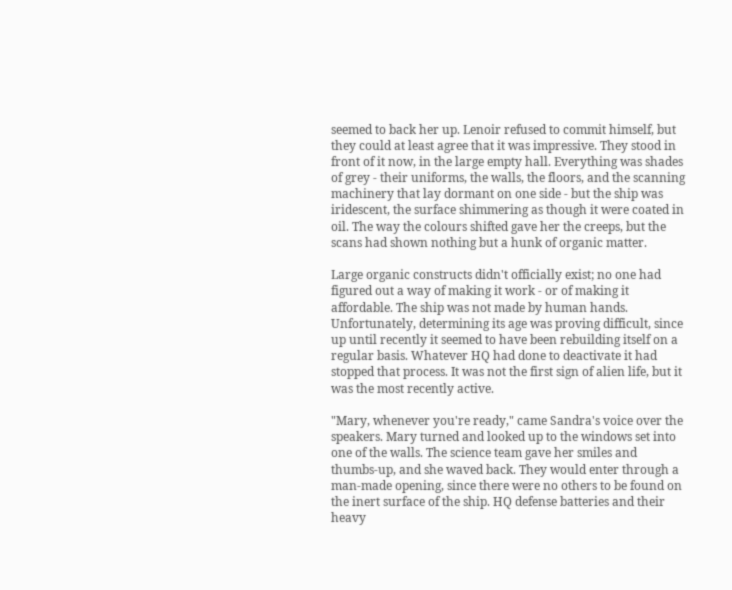seemed to back her up. Lenoir refused to commit himself, but they could at least agree that it was impressive. They stood in front of it now, in the large empty hall. Everything was shades of grey - their uniforms, the walls, the floors, and the scanning machinery that lay dormant on one side - but the ship was iridescent, the surface shimmering as though it were coated in oil. The way the colours shifted gave her the creeps, but the scans had shown nothing but a hunk of organic matter.

Large organic constructs didn't officially exist; no one had figured out a way of making it work - or of making it affordable. The ship was not made by human hands. Unfortunately, determining its age was proving difficult, since up until recently it seemed to have been rebuilding itself on a regular basis. Whatever HQ had done to deactivate it had stopped that process. It was not the first sign of alien life, but it was the most recently active.

"Mary, whenever you're ready," came Sandra's voice over the speakers. Mary turned and looked up to the windows set into one of the walls. The science team gave her smiles and thumbs-up, and she waved back. They would enter through a man-made opening, since there were no others to be found on the inert surface of the ship. HQ defense batteries and their heavy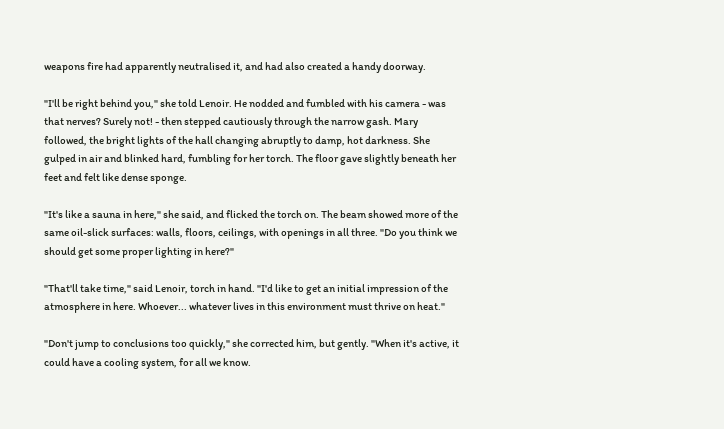weapons fire had apparently neutralised it, and had also created a handy doorway.

"I'll be right behind you," she told Lenoir. He nodded and fumbled with his camera - was that nerves? Surely not! - then stepped cautiously through the narrow gash. Mary followed, the bright lights of the hall changing abruptly to damp, hot darkness. She gulped in air and blinked hard, fumbling for her torch. The floor gave slightly beneath her feet and felt like dense sponge.

"It's like a sauna in here," she said, and flicked the torch on. The beam showed more of the same oil-slick surfaces: walls, floors, ceilings, with openings in all three. "Do you think we should get some proper lighting in here?"

"That'll take time," said Lenoir, torch in hand. "I'd like to get an initial impression of the atmosphere in here. Whoever... whatever lives in this environment must thrive on heat."

"Don't jump to conclusions too quickly," she corrected him, but gently. "When it's active, it could have a cooling system, for all we know.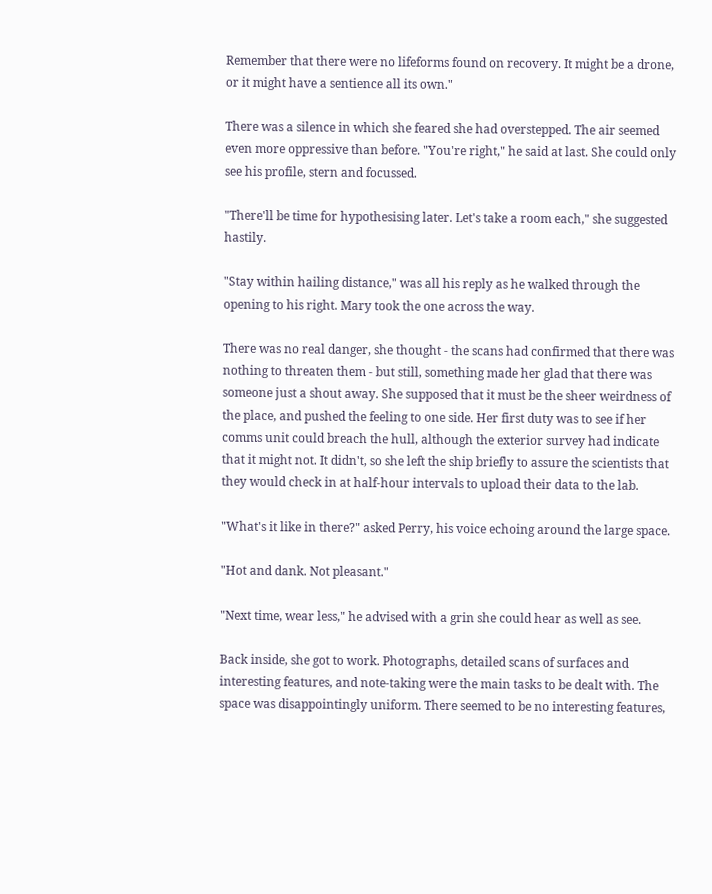Remember that there were no lifeforms found on recovery. It might be a drone, or it might have a sentience all its own."

There was a silence in which she feared she had overstepped. The air seemed even more oppressive than before. "You're right," he said at last. She could only see his profile, stern and focussed.

"There'll be time for hypothesising later. Let's take a room each," she suggested hastily.

"Stay within hailing distance," was all his reply as he walked through the opening to his right. Mary took the one across the way.

There was no real danger, she thought - the scans had confirmed that there was nothing to threaten them - but still, something made her glad that there was someone just a shout away. She supposed that it must be the sheer weirdness of the place, and pushed the feeling to one side. Her first duty was to see if her comms unit could breach the hull, although the exterior survey had indicate that it might not. It didn't, so she left the ship briefly to assure the scientists that they would check in at half-hour intervals to upload their data to the lab.

"What's it like in there?" asked Perry, his voice echoing around the large space.

"Hot and dank. Not pleasant."

"Next time, wear less," he advised with a grin she could hear as well as see.

Back inside, she got to work. Photographs, detailed scans of surfaces and interesting features, and note-taking were the main tasks to be dealt with. The space was disappointingly uniform. There seemed to be no interesting features,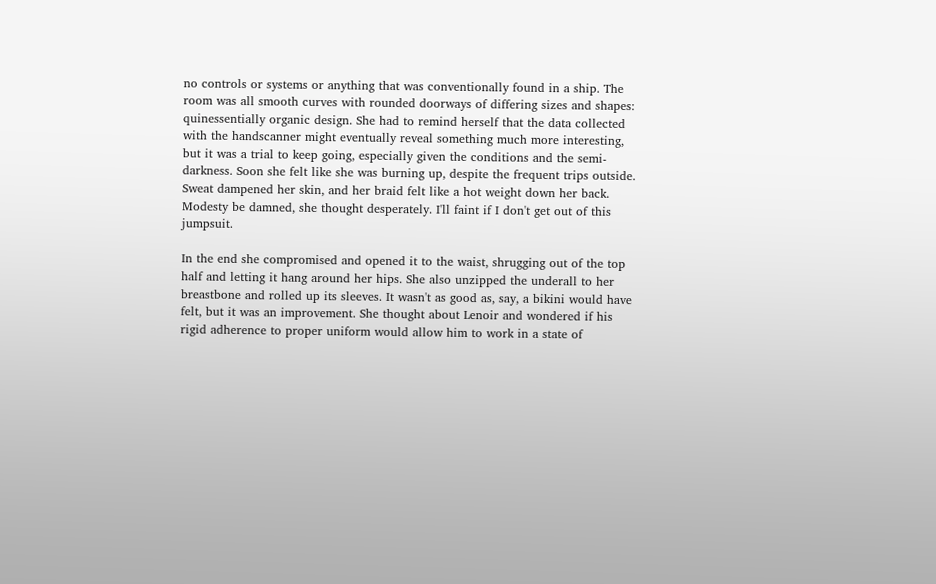no controls or systems or anything that was conventionally found in a ship. The room was all smooth curves with rounded doorways of differing sizes and shapes: quinessentially organic design. She had to remind herself that the data collected with the handscanner might eventually reveal something much more interesting, but it was a trial to keep going, especially given the conditions and the semi-darkness. Soon she felt like she was burning up, despite the frequent trips outside. Sweat dampened her skin, and her braid felt like a hot weight down her back. Modesty be damned, she thought desperately. I'll faint if I don't get out of this jumpsuit.

In the end she compromised and opened it to the waist, shrugging out of the top half and letting it hang around her hips. She also unzipped the underall to her breastbone and rolled up its sleeves. It wasn't as good as, say, a bikini would have felt, but it was an improvement. She thought about Lenoir and wondered if his rigid adherence to proper uniform would allow him to work in a state of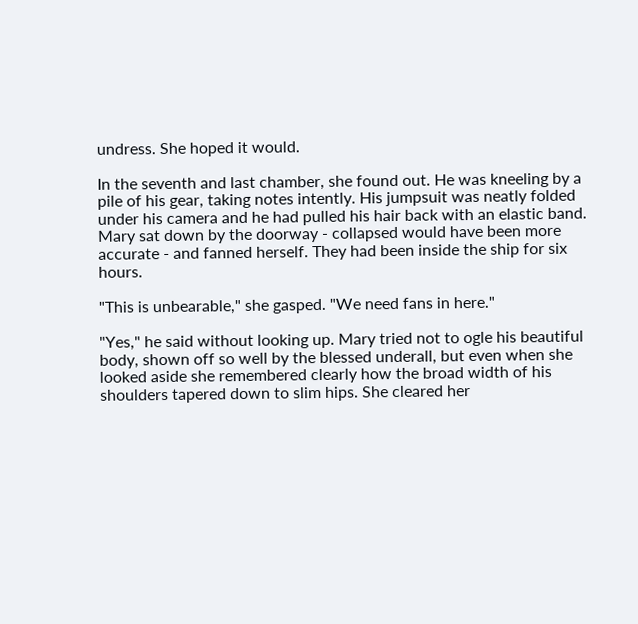undress. She hoped it would.

In the seventh and last chamber, she found out. He was kneeling by a pile of his gear, taking notes intently. His jumpsuit was neatly folded under his camera and he had pulled his hair back with an elastic band. Mary sat down by the doorway - collapsed would have been more accurate - and fanned herself. They had been inside the ship for six hours.

"This is unbearable," she gasped. "We need fans in here."

"Yes," he said without looking up. Mary tried not to ogle his beautiful body, shown off so well by the blessed underall, but even when she looked aside she remembered clearly how the broad width of his shoulders tapered down to slim hips. She cleared her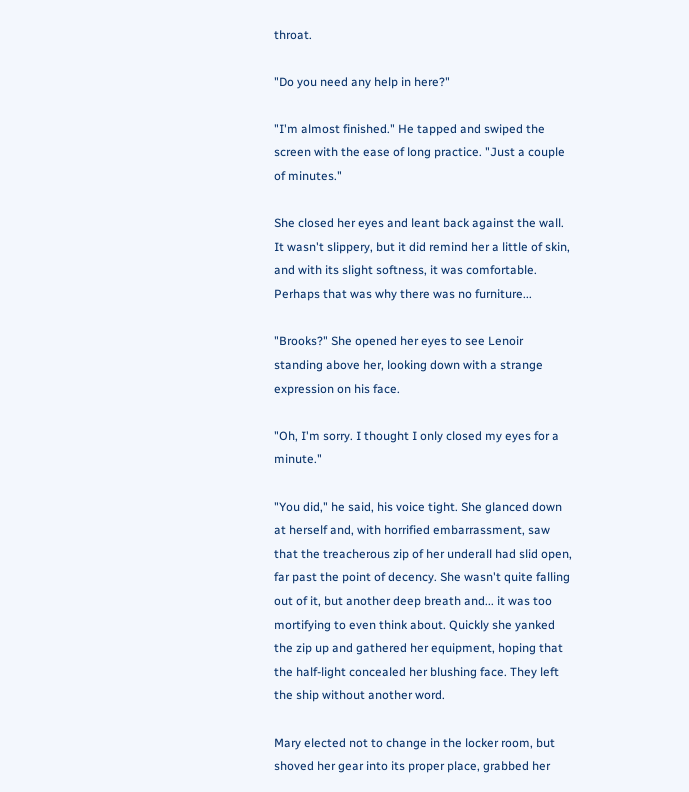throat.

"Do you need any help in here?"

"I'm almost finished." He tapped and swiped the screen with the ease of long practice. "Just a couple of minutes."

She closed her eyes and leant back against the wall. It wasn't slippery, but it did remind her a little of skin, and with its slight softness, it was comfortable. Perhaps that was why there was no furniture...

"Brooks?" She opened her eyes to see Lenoir standing above her, looking down with a strange expression on his face.

"Oh, I'm sorry. I thought I only closed my eyes for a minute."

"You did," he said, his voice tight. She glanced down at herself and, with horrified embarrassment, saw that the treacherous zip of her underall had slid open, far past the point of decency. She wasn't quite falling out of it, but another deep breath and... it was too mortifying to even think about. Quickly she yanked the zip up and gathered her equipment, hoping that the half-light concealed her blushing face. They left the ship without another word.

Mary elected not to change in the locker room, but shoved her gear into its proper place, grabbed her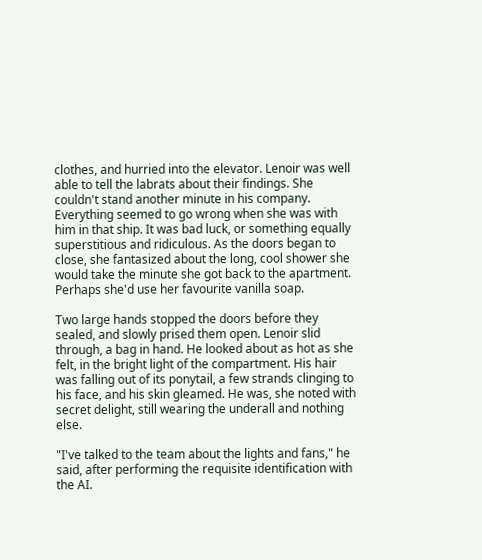clothes, and hurried into the elevator. Lenoir was well able to tell the labrats about their findings. She couldn't stand another minute in his company. Everything seemed to go wrong when she was with him in that ship. It was bad luck, or something equally superstitious and ridiculous. As the doors began to close, she fantasized about the long, cool shower she would take the minute she got back to the apartment. Perhaps she'd use her favourite vanilla soap.

Two large hands stopped the doors before they sealed, and slowly prised them open. Lenoir slid through, a bag in hand. He looked about as hot as she felt, in the bright light of the compartment. His hair was falling out of its ponytail, a few strands clinging to his face, and his skin gleamed. He was, she noted with secret delight, still wearing the underall and nothing else.

"I've talked to the team about the lights and fans," he said, after performing the requisite identification with the AI.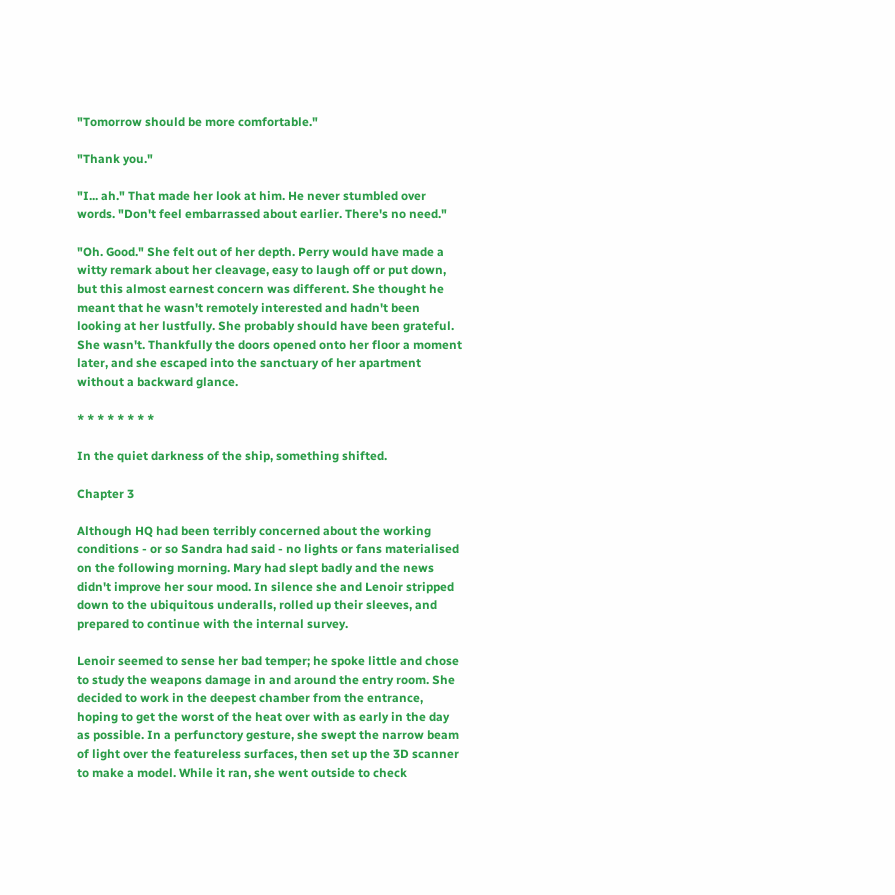"Tomorrow should be more comfortable."

"Thank you."

"I... ah." That made her look at him. He never stumbled over words. "Don't feel embarrassed about earlier. There's no need."

"Oh. Good." She felt out of her depth. Perry would have made a witty remark about her cleavage, easy to laugh off or put down, but this almost earnest concern was different. She thought he meant that he wasn't remotely interested and hadn't been looking at her lustfully. She probably should have been grateful. She wasn't. Thankfully the doors opened onto her floor a moment later, and she escaped into the sanctuary of her apartment without a backward glance.

* * * * * * * *

In the quiet darkness of the ship, something shifted.

Chapter 3

Although HQ had been terribly concerned about the working conditions - or so Sandra had said - no lights or fans materialised on the following morning. Mary had slept badly and the news didn't improve her sour mood. In silence she and Lenoir stripped down to the ubiquitous underalls, rolled up their sleeves, and prepared to continue with the internal survey.

Lenoir seemed to sense her bad temper; he spoke little and chose to study the weapons damage in and around the entry room. She decided to work in the deepest chamber from the entrance, hoping to get the worst of the heat over with as early in the day as possible. In a perfunctory gesture, she swept the narrow beam of light over the featureless surfaces, then set up the 3D scanner to make a model. While it ran, she went outside to check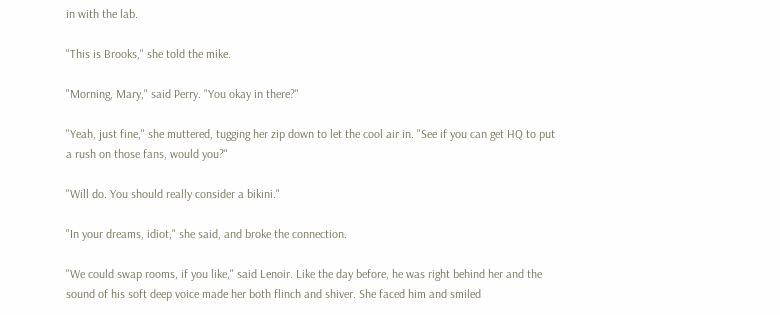in with the lab.

"This is Brooks," she told the mike.

"Morning, Mary," said Perry. "You okay in there?"

"Yeah, just fine," she muttered, tugging her zip down to let the cool air in. "See if you can get HQ to put a rush on those fans, would you?"

"Will do. You should really consider a bikini."

"In your dreams, idiot," she said, and broke the connection.

"We could swap rooms, if you like," said Lenoir. Like the day before, he was right behind her and the sound of his soft deep voice made her both flinch and shiver. She faced him and smiled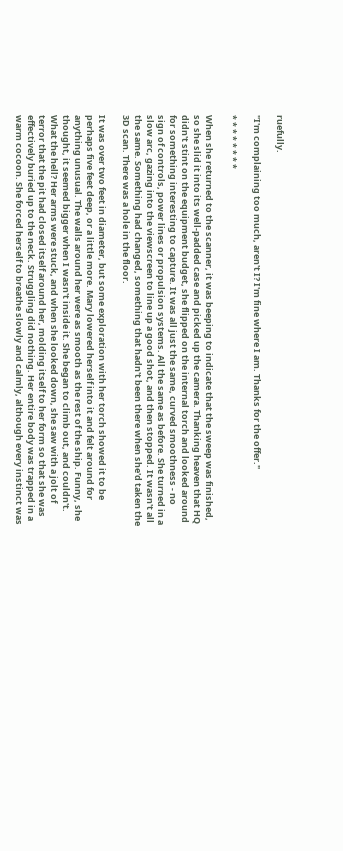ruefully.

"I'm complaining too much, aren't I? I'm fine where I am. Thanks for the offer."

* * * * * * * *

When she returned to the scanner, it was beeping to indicate that the sweep was finished, so she slid it into its well-padded case and picked up the camera. Thanking heaven that HQ didn't stint on the equipment budget, she flipped on the internal torch and looked around for something interesting to capture. It was all just the same, curved smoothness - no sign of controls, power lines or propulsion systems. All the same as before. She turned in a slow arc, gazing into the viewscreen to line up a good shot, and then stopped. It wasn't all the same. Something had changed, something that hadn't been there when she'd taken the 3D scan. There was a hole in the floor.

It was over two feet in diameter, but some exploration with her torch showed it to be perhaps five feet deep, or a little more. Mary lowered herself into it and felt around for anything unusual. The walls around her were as smooth as the rest of the ship. Funny, she thought, it seemed bigger when I wasn't inside it. She began to climb out, and couldn't. What the hell? Her arms were stuck, and when she looked down, she saw with a jolt of terror that the pit had closed itself around her, molding itself to her form so that she was effectively buried up to the neck. Struggling did nothing. Her entire body was trapped in a warm cocoon. She forced herself to breathe slowly and calmly, although every instinct was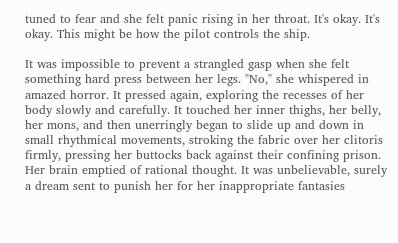tuned to fear and she felt panic rising in her throat. It's okay. It's okay. This might be how the pilot controls the ship.

It was impossible to prevent a strangled gasp when she felt something hard press between her legs. "No," she whispered in amazed horror. It pressed again, exploring the recesses of her body slowly and carefully. It touched her inner thighs, her belly, her mons, and then unerringly began to slide up and down in small rhythmical movements, stroking the fabric over her clitoris firmly, pressing her buttocks back against their confining prison. Her brain emptied of rational thought. It was unbelievable, surely a dream sent to punish her for her inappropriate fantasies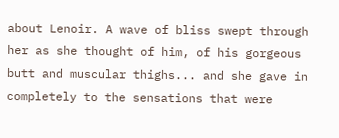about Lenoir. A wave of bliss swept through her as she thought of him, of his gorgeous butt and muscular thighs... and she gave in completely to the sensations that were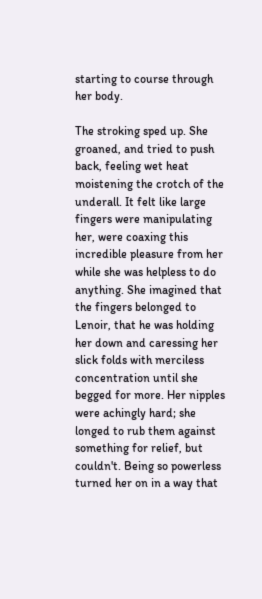starting to course through her body.

The stroking sped up. She groaned, and tried to push back, feeling wet heat moistening the crotch of the underall. It felt like large fingers were manipulating her, were coaxing this incredible pleasure from her while she was helpless to do anything. She imagined that the fingers belonged to Lenoir, that he was holding her down and caressing her slick folds with merciless concentration until she begged for more. Her nipples were achingly hard; she longed to rub them against something for relief, but couldn't. Being so powerless turned her on in a way that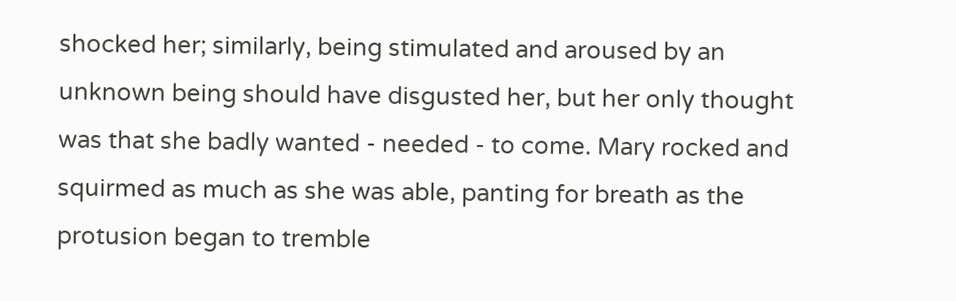shocked her; similarly, being stimulated and aroused by an unknown being should have disgusted her, but her only thought was that she badly wanted - needed - to come. Mary rocked and squirmed as much as she was able, panting for breath as the protusion began to tremble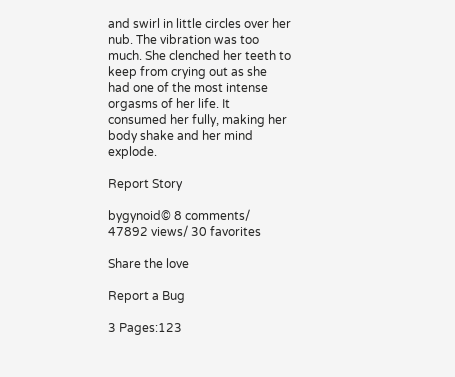and swirl in little circles over her nub. The vibration was too much. She clenched her teeth to keep from crying out as she had one of the most intense orgasms of her life. It consumed her fully, making her body shake and her mind explode.

Report Story

bygynoid© 8 comments/ 47892 views/ 30 favorites

Share the love

Report a Bug

3 Pages:123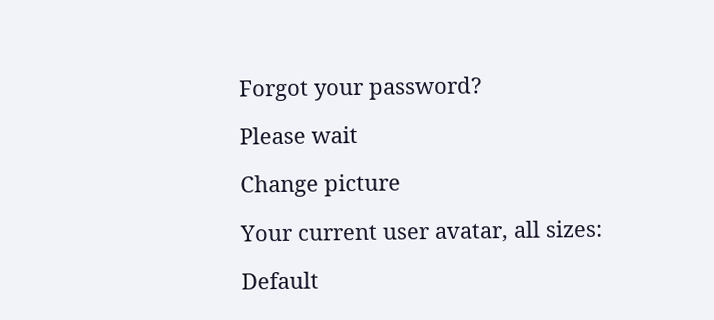Forgot your password?

Please wait

Change picture

Your current user avatar, all sizes:

Default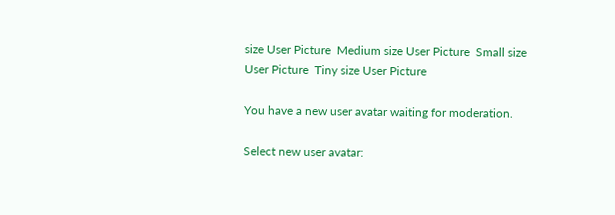size User Picture  Medium size User Picture  Small size User Picture  Tiny size User Picture

You have a new user avatar waiting for moderation.

Select new user avatar: